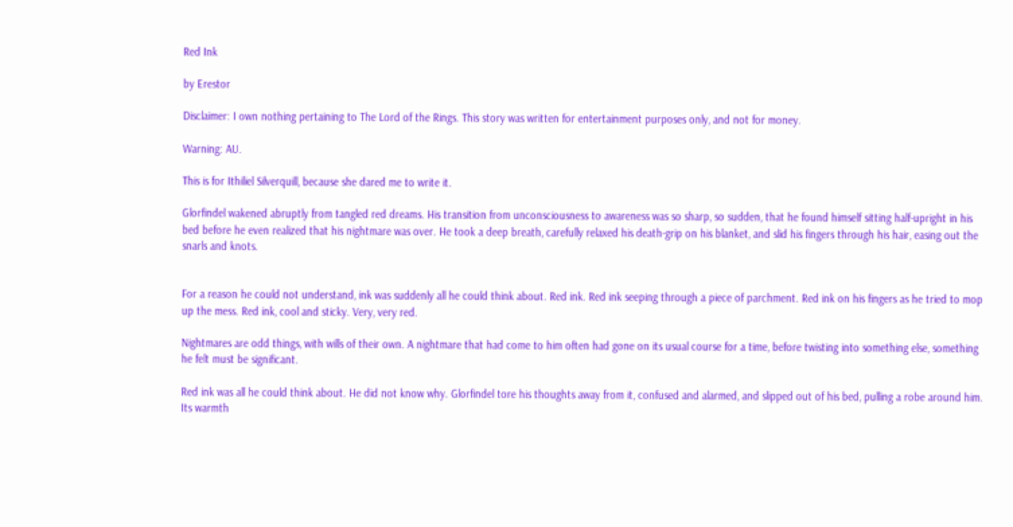Red Ink

by Erestor

Disclaimer: I own nothing pertaining to The Lord of the Rings. This story was written for entertainment purposes only, and not for money.

Warning: AU.

This is for Ithiliel Silverquill, because she dared me to write it.

Glorfindel wakened abruptly from tangled red dreams. His transition from unconsciousness to awareness was so sharp, so sudden, that he found himself sitting half-upright in his bed before he even realized that his nightmare was over. He took a deep breath, carefully relaxed his death-grip on his blanket, and slid his fingers through his hair, easing out the snarls and knots.


For a reason he could not understand, ink was suddenly all he could think about. Red ink. Red ink seeping through a piece of parchment. Red ink on his fingers as he tried to mop up the mess. Red ink, cool and sticky. Very, very red.

Nightmares are odd things, with wills of their own. A nightmare that had come to him often had gone on its usual course for a time, before twisting into something else, something he felt must be significant.

Red ink was all he could think about. He did not know why. Glorfindel tore his thoughts away from it, confused and alarmed, and slipped out of his bed, pulling a robe around him. Its warmth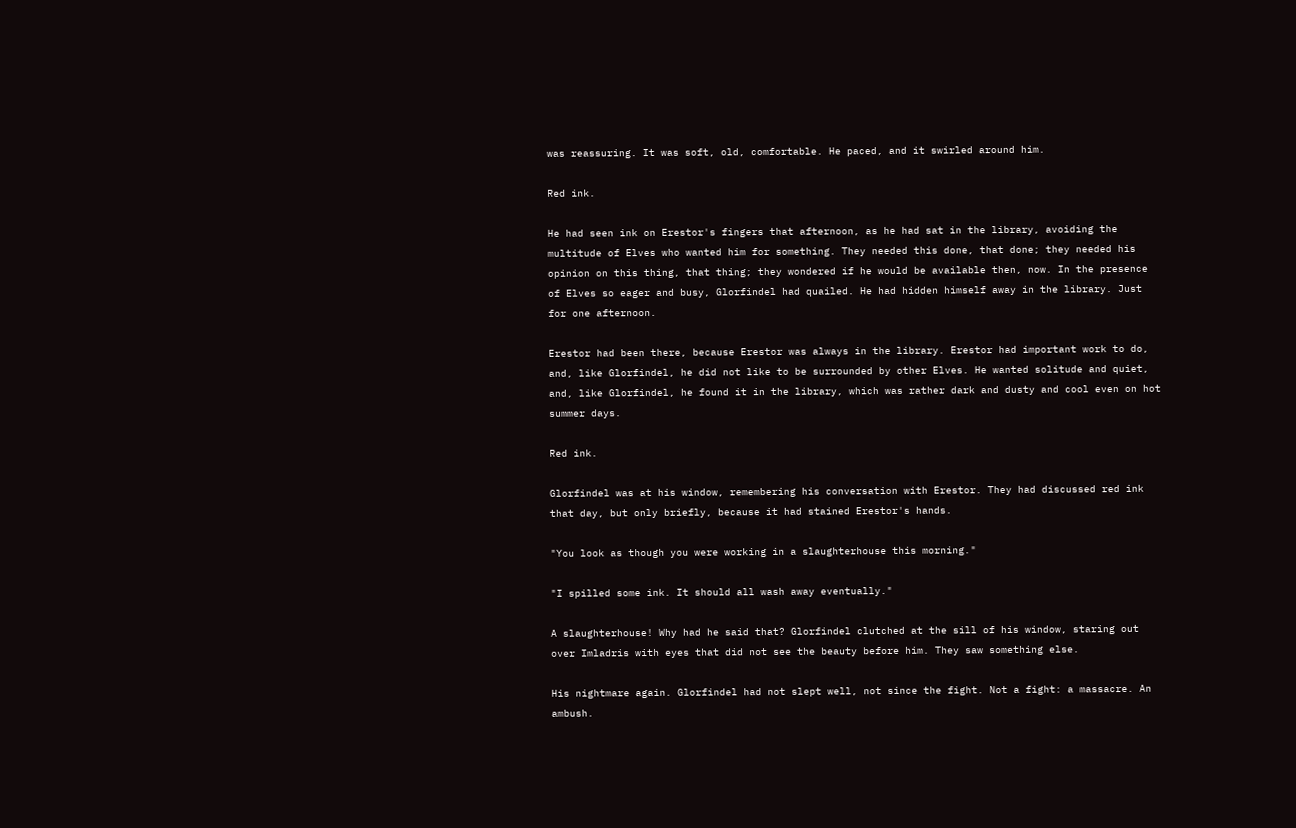was reassuring. It was soft, old, comfortable. He paced, and it swirled around him.

Red ink.

He had seen ink on Erestor's fingers that afternoon, as he had sat in the library, avoiding the multitude of Elves who wanted him for something. They needed this done, that done; they needed his opinion on this thing, that thing; they wondered if he would be available then, now. In the presence of Elves so eager and busy, Glorfindel had quailed. He had hidden himself away in the library. Just for one afternoon.

Erestor had been there, because Erestor was always in the library. Erestor had important work to do, and, like Glorfindel, he did not like to be surrounded by other Elves. He wanted solitude and quiet, and, like Glorfindel, he found it in the library, which was rather dark and dusty and cool even on hot summer days.

Red ink.

Glorfindel was at his window, remembering his conversation with Erestor. They had discussed red ink that day, but only briefly, because it had stained Erestor's hands.

"You look as though you were working in a slaughterhouse this morning."

"I spilled some ink. It should all wash away eventually."

A slaughterhouse! Why had he said that? Glorfindel clutched at the sill of his window, staring out over Imladris with eyes that did not see the beauty before him. They saw something else.

His nightmare again. Glorfindel had not slept well, not since the fight. Not a fight: a massacre. An ambush.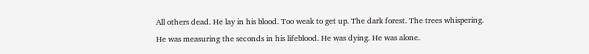All others dead. He lay in his blood. Too weak to get up. The dark forest. The trees whispering. He was measuring the seconds in his lifeblood. He was dying. He was alone.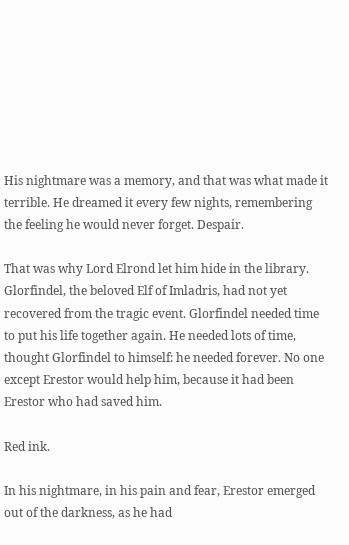His nightmare was a memory, and that was what made it terrible. He dreamed it every few nights, remembering the feeling he would never forget. Despair.

That was why Lord Elrond let him hide in the library. Glorfindel, the beloved Elf of Imladris, had not yet recovered from the tragic event. Glorfindel needed time to put his life together again. He needed lots of time, thought Glorfindel to himself: he needed forever. No one except Erestor would help him, because it had been Erestor who had saved him.

Red ink.

In his nightmare, in his pain and fear, Erestor emerged out of the darkness, as he had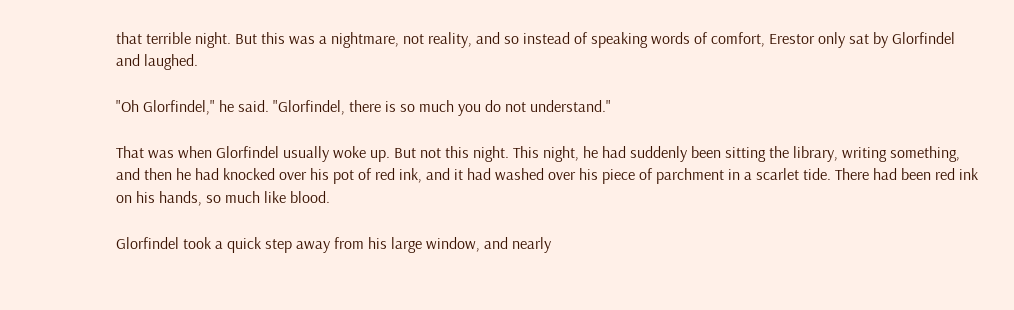that terrible night. But this was a nightmare, not reality, and so instead of speaking words of comfort, Erestor only sat by Glorfindel and laughed.

"Oh Glorfindel," he said. "Glorfindel, there is so much you do not understand."

That was when Glorfindel usually woke up. But not this night. This night, he had suddenly been sitting the library, writing something, and then he had knocked over his pot of red ink, and it had washed over his piece of parchment in a scarlet tide. There had been red ink on his hands, so much like blood.

Glorfindel took a quick step away from his large window, and nearly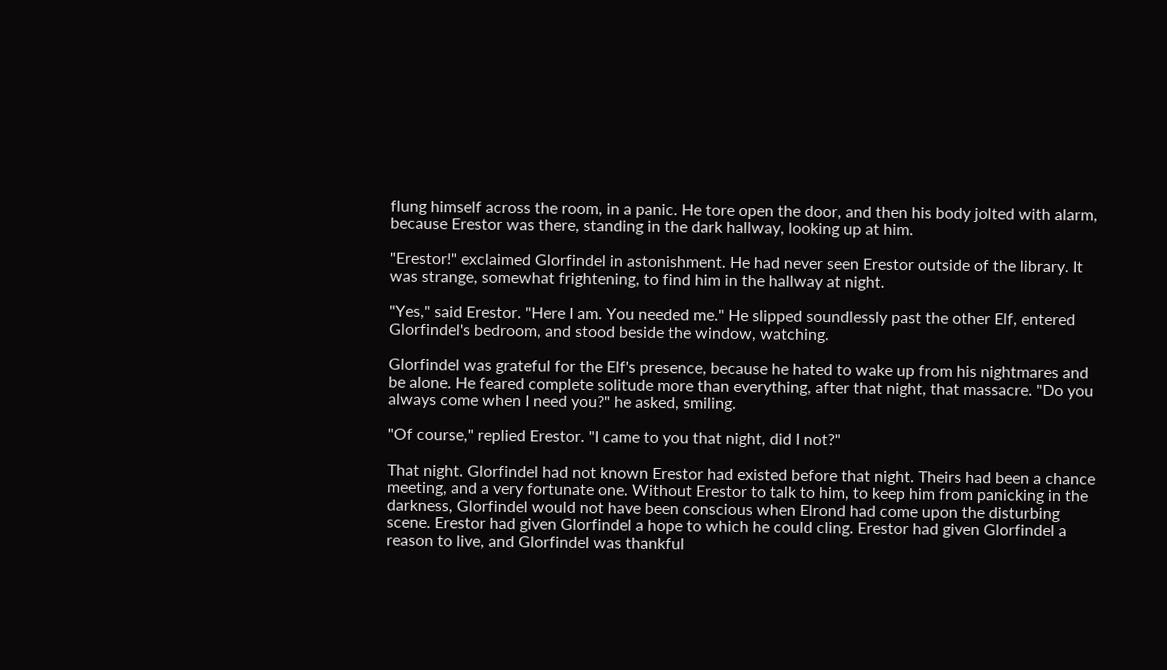flung himself across the room, in a panic. He tore open the door, and then his body jolted with alarm, because Erestor was there, standing in the dark hallway, looking up at him.

"Erestor!" exclaimed Glorfindel in astonishment. He had never seen Erestor outside of the library. It was strange, somewhat frightening, to find him in the hallway at night.

"Yes," said Erestor. "Here I am. You needed me." He slipped soundlessly past the other Elf, entered Glorfindel's bedroom, and stood beside the window, watching.

Glorfindel was grateful for the Elf's presence, because he hated to wake up from his nightmares and be alone. He feared complete solitude more than everything, after that night, that massacre. "Do you always come when I need you?" he asked, smiling.

"Of course," replied Erestor. "I came to you that night, did I not?"

That night. Glorfindel had not known Erestor had existed before that night. Theirs had been a chance meeting, and a very fortunate one. Without Erestor to talk to him, to keep him from panicking in the darkness, Glorfindel would not have been conscious when Elrond had come upon the disturbing scene. Erestor had given Glorfindel a hope to which he could cling. Erestor had given Glorfindel a reason to live, and Glorfindel was thankful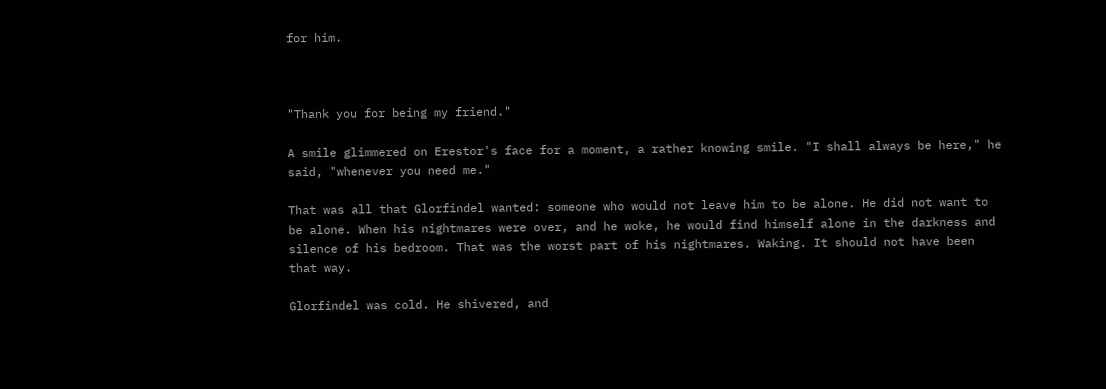for him.



"Thank you for being my friend."

A smile glimmered on Erestor's face for a moment, a rather knowing smile. "I shall always be here," he said, "whenever you need me."

That was all that Glorfindel wanted: someone who would not leave him to be alone. He did not want to be alone. When his nightmares were over, and he woke, he would find himself alone in the darkness and silence of his bedroom. That was the worst part of his nightmares. Waking. It should not have been that way.

Glorfindel was cold. He shivered, and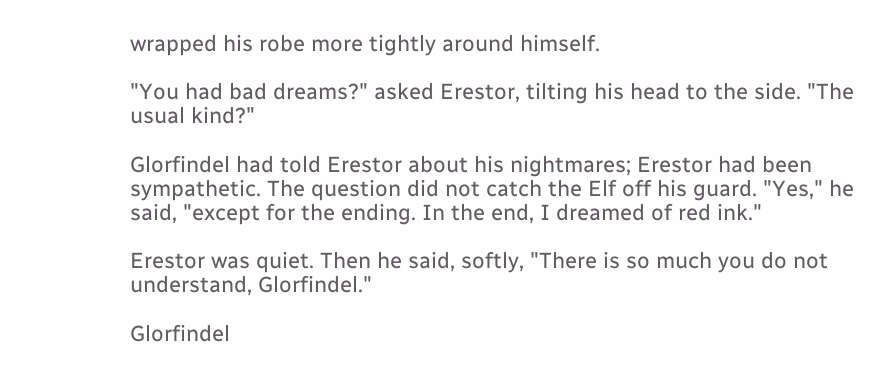wrapped his robe more tightly around himself.

"You had bad dreams?" asked Erestor, tilting his head to the side. "The usual kind?"

Glorfindel had told Erestor about his nightmares; Erestor had been sympathetic. The question did not catch the Elf off his guard. "Yes," he said, "except for the ending. In the end, I dreamed of red ink."

Erestor was quiet. Then he said, softly, "There is so much you do not understand, Glorfindel."

Glorfindel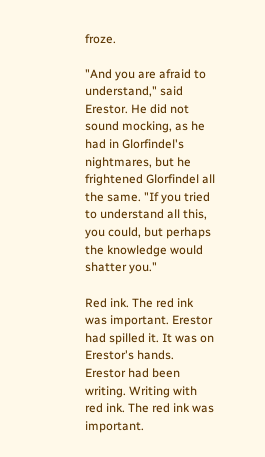froze.

"And you are afraid to understand," said Erestor. He did not sound mocking, as he had in Glorfindel's nightmares, but he frightened Glorfindel all the same. "If you tried to understand all this, you could, but perhaps the knowledge would shatter you."

Red ink. The red ink was important. Erestor had spilled it. It was on Erestor's hands. Erestor had been writing. Writing with red ink. The red ink was important.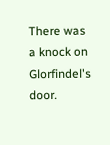There was a knock on Glorfindel's door.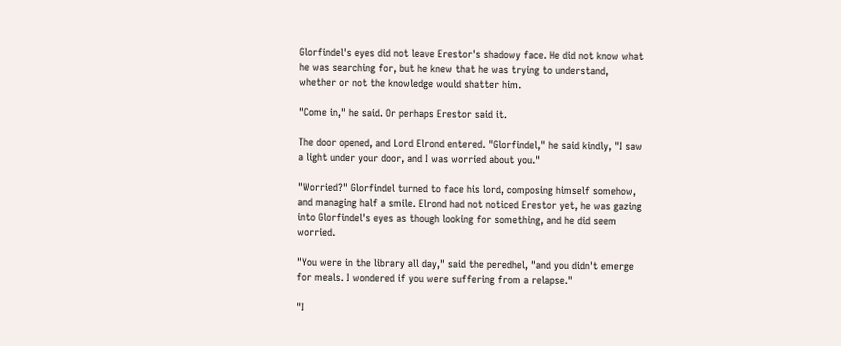Glorfindel's eyes did not leave Erestor's shadowy face. He did not know what he was searching for, but he knew that he was trying to understand, whether or not the knowledge would shatter him.

"Come in," he said. Or perhaps Erestor said it.

The door opened, and Lord Elrond entered. "Glorfindel," he said kindly, "I saw a light under your door, and I was worried about you."

"Worried?" Glorfindel turned to face his lord, composing himself somehow, and managing half a smile. Elrond had not noticed Erestor yet, he was gazing into Glorfindel's eyes as though looking for something, and he did seem worried.

"You were in the library all day," said the peredhel, "and you didn't emerge for meals. I wondered if you were suffering from a relapse."

"I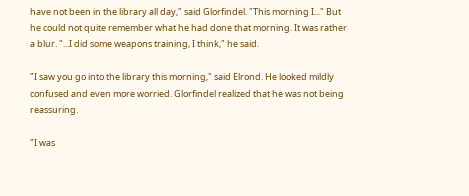have not been in the library all day," said Glorfindel. "This morning I..." But he could not quite remember what he had done that morning. It was rather a blur. "...I did some weapons training, I think," he said.

"I saw you go into the library this morning," said Elrond. He looked mildly confused and even more worried. Glorfindel realized that he was not being reassuring.

"I was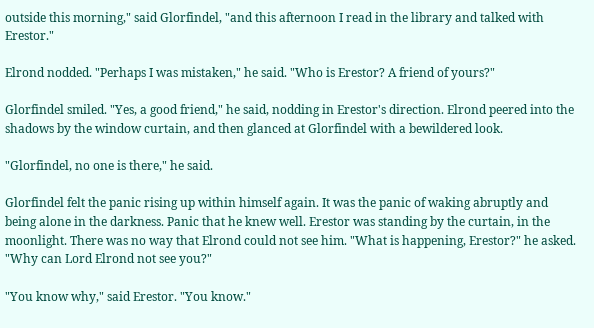outside this morning," said Glorfindel, "and this afternoon I read in the library and talked with Erestor."

Elrond nodded. "Perhaps I was mistaken," he said. "Who is Erestor? A friend of yours?"

Glorfindel smiled. "Yes, a good friend," he said, nodding in Erestor's direction. Elrond peered into the shadows by the window curtain, and then glanced at Glorfindel with a bewildered look.

"Glorfindel, no one is there," he said.

Glorfindel felt the panic rising up within himself again. It was the panic of waking abruptly and being alone in the darkness. Panic that he knew well. Erestor was standing by the curtain, in the moonlight. There was no way that Elrond could not see him. "What is happening, Erestor?" he asked. "Why can Lord Elrond not see you?"

"You know why," said Erestor. "You know."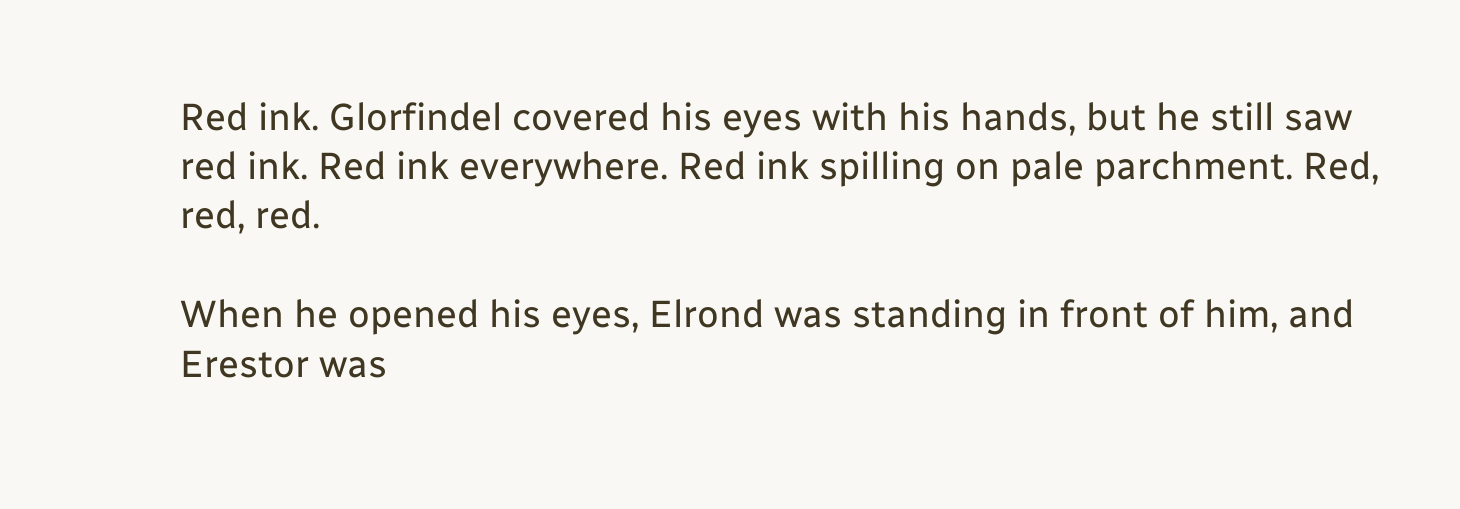Red ink. Glorfindel covered his eyes with his hands, but he still saw red ink. Red ink everywhere. Red ink spilling on pale parchment. Red, red, red.

When he opened his eyes, Elrond was standing in front of him, and Erestor was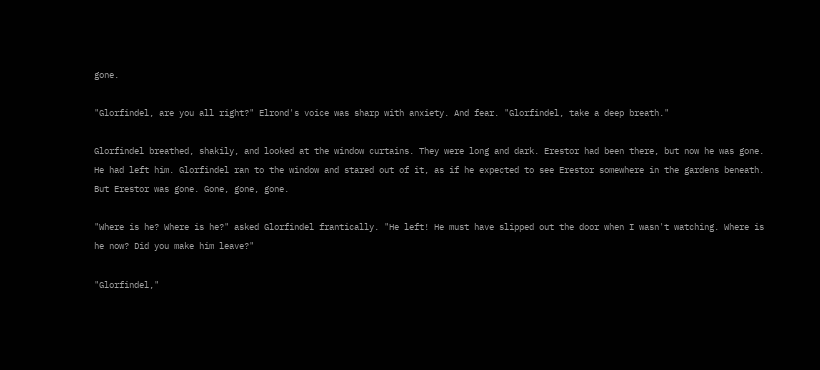gone.

"Glorfindel, are you all right?" Elrond's voice was sharp with anxiety. And fear. "Glorfindel, take a deep breath."

Glorfindel breathed, shakily, and looked at the window curtains. They were long and dark. Erestor had been there, but now he was gone. He had left him. Glorfindel ran to the window and stared out of it, as if he expected to see Erestor somewhere in the gardens beneath. But Erestor was gone. Gone, gone, gone.

"Where is he? Where is he?" asked Glorfindel frantically. "He left! He must have slipped out the door when I wasn't watching. Where is he now? Did you make him leave?"

"Glorfindel,"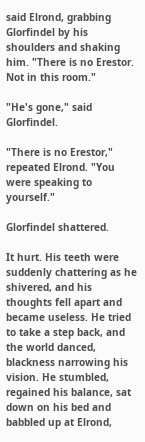said Elrond, grabbing Glorfindel by his shoulders and shaking him. "There is no Erestor. Not in this room."

"He's gone," said Glorfindel.

"There is no Erestor," repeated Elrond. "You were speaking to yourself."

Glorfindel shattered.

It hurt. His teeth were suddenly chattering as he shivered, and his thoughts fell apart and became useless. He tried to take a step back, and the world danced, blackness narrowing his vision. He stumbled, regained his balance, sat down on his bed and babbled up at Elrond,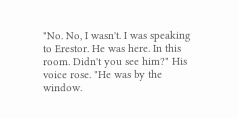"No. No, I wasn't. I was speaking to Erestor. He was here. In this room. Didn't you see him?" His voice rose. "He was by the window.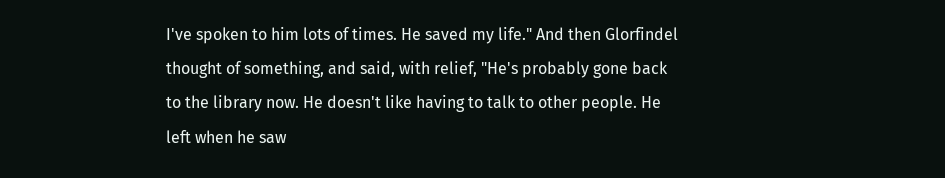I've spoken to him lots of times. He saved my life." And then Glorfindel thought of something, and said, with relief, "He's probably gone back to the library now. He doesn't like having to talk to other people. He left when he saw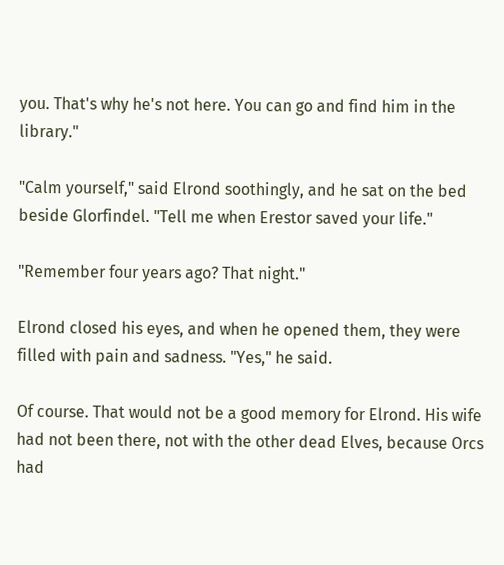you. That's why he's not here. You can go and find him in the library."

"Calm yourself," said Elrond soothingly, and he sat on the bed beside Glorfindel. "Tell me when Erestor saved your life."

"Remember four years ago? That night."

Elrond closed his eyes, and when he opened them, they were filled with pain and sadness. "Yes," he said.

Of course. That would not be a good memory for Elrond. His wife had not been there, not with the other dead Elves, because Orcs had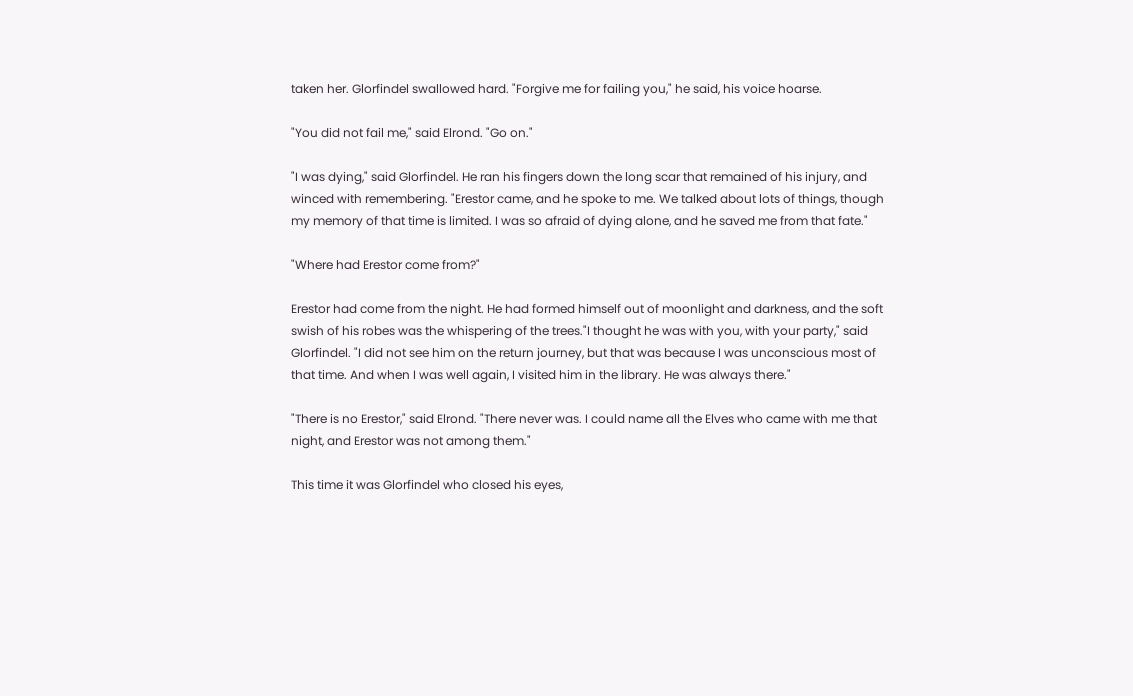taken her. Glorfindel swallowed hard. "Forgive me for failing you," he said, his voice hoarse.

"You did not fail me," said Elrond. "Go on."

"I was dying," said Glorfindel. He ran his fingers down the long scar that remained of his injury, and winced with remembering. "Erestor came, and he spoke to me. We talked about lots of things, though my memory of that time is limited. I was so afraid of dying alone, and he saved me from that fate."

"Where had Erestor come from?"

Erestor had come from the night. He had formed himself out of moonlight and darkness, and the soft swish of his robes was the whispering of the trees."I thought he was with you, with your party," said Glorfindel. "I did not see him on the return journey, but that was because I was unconscious most of that time. And when I was well again, I visited him in the library. He was always there."

"There is no Erestor," said Elrond. "There never was. I could name all the Elves who came with me that night, and Erestor was not among them."

This time it was Glorfindel who closed his eyes,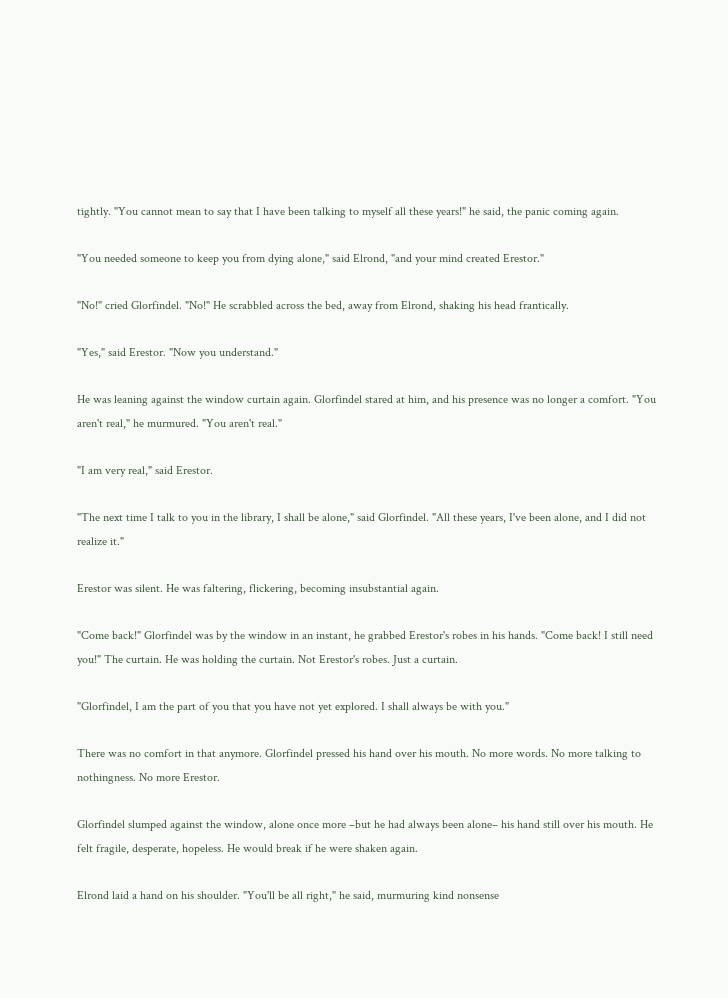tightly. "You cannot mean to say that I have been talking to myself all these years!" he said, the panic coming again.

"You needed someone to keep you from dying alone," said Elrond, "and your mind created Erestor."

"No!" cried Glorfindel. "No!" He scrabbled across the bed, away from Elrond, shaking his head frantically.

"Yes," said Erestor. "Now you understand."

He was leaning against the window curtain again. Glorfindel stared at him, and his presence was no longer a comfort. "You aren't real," he murmured. "You aren't real."

"I am very real," said Erestor.

"The next time I talk to you in the library, I shall be alone," said Glorfindel. "All these years, I've been alone, and I did not realize it."

Erestor was silent. He was faltering, flickering, becoming insubstantial again.

"Come back!" Glorfindel was by the window in an instant, he grabbed Erestor's robes in his hands. "Come back! I still need you!" The curtain. He was holding the curtain. Not Erestor's robes. Just a curtain.

"Glorfindel, I am the part of you that you have not yet explored. I shall always be with you."

There was no comfort in that anymore. Glorfindel pressed his hand over his mouth. No more words. No more talking to nothingness. No more Erestor.

Glorfindel slumped against the window, alone once more –but he had always been alone– his hand still over his mouth. He felt fragile, desperate, hopeless. He would break if he were shaken again.

Elrond laid a hand on his shoulder. "You'll be all right," he said, murmuring kind nonsense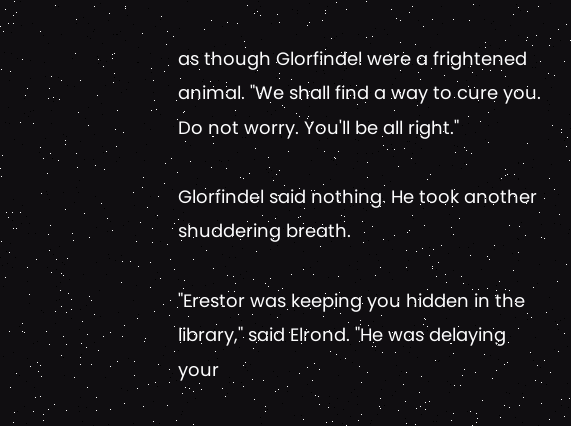as though Glorfindel were a frightened animal. "We shall find a way to cure you. Do not worry. You'll be all right."

Glorfindel said nothing. He took another shuddering breath.

"Erestor was keeping you hidden in the library," said Elrond. "He was delaying your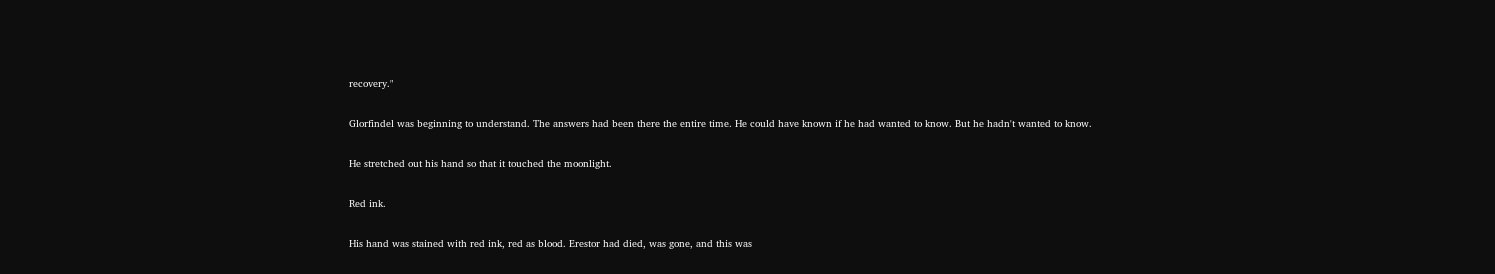recovery."

Glorfindel was beginning to understand. The answers had been there the entire time. He could have known if he had wanted to know. But he hadn't wanted to know.

He stretched out his hand so that it touched the moonlight.

Red ink.

His hand was stained with red ink, red as blood. Erestor had died, was gone, and this was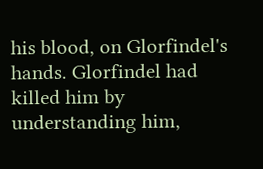his blood, on Glorfindel's hands. Glorfindel had killed him by understanding him,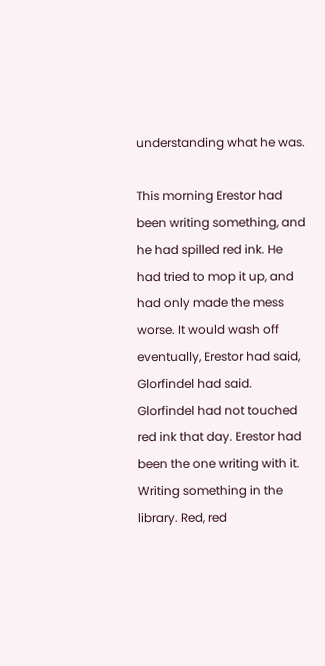understanding what he was.

This morning Erestor had been writing something, and he had spilled red ink. He had tried to mop it up, and had only made the mess worse. It would wash off eventually, Erestor had said, Glorfindel had said. Glorfindel had not touched red ink that day. Erestor had been the one writing with it. Writing something in the library. Red, red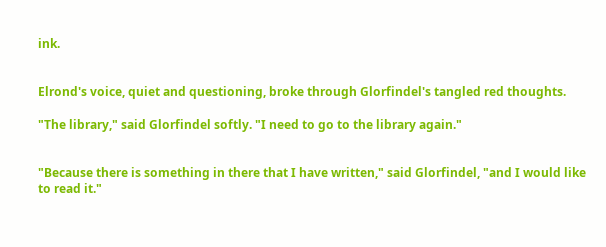ink.


Elrond's voice, quiet and questioning, broke through Glorfindel's tangled red thoughts.

"The library," said Glorfindel softly. "I need to go to the library again."


"Because there is something in there that I have written," said Glorfindel, "and I would like to read it."